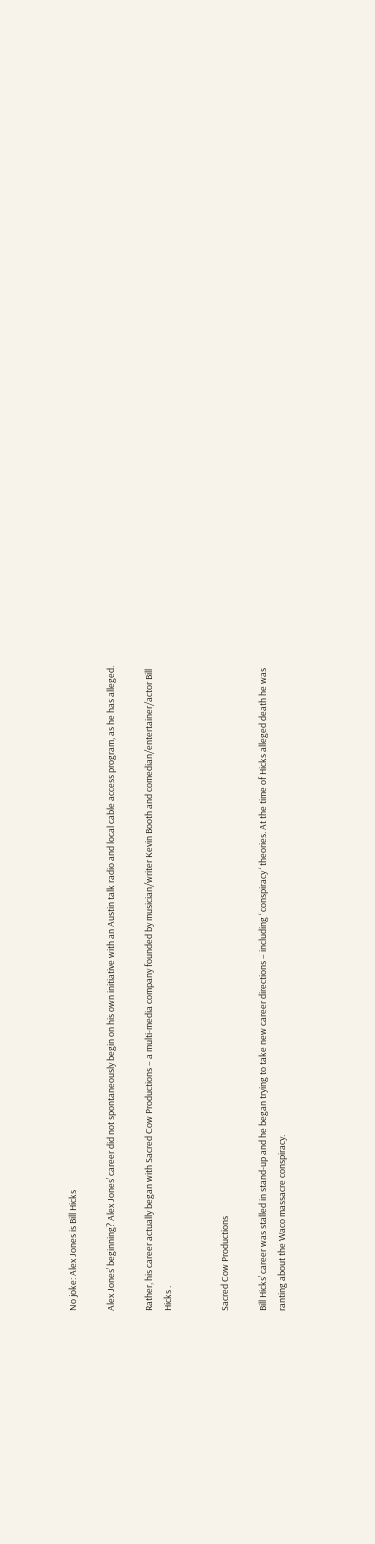No joke: Alex Jones is Bill Hicks

Alex Jones’ beginning? Alex Jones’ career did not spontaneously begin on his own initiative with an Austin talk radio and local cable access program, as he has alleged.

Rather, his career actually began with Sacred Cow Productions – a multi-media company founded by musician/writer Kevin Booth and comedian/entertainer/actor Bill Hicks .


Sacred Cow Productions

Bill Hicks’ career was stalled in stand-up and he began trying to take new career directions – including ‘ conspiracy ‘ theories. At the time of Hicks alleged death he was ranting about the Waco massacre conspiracy.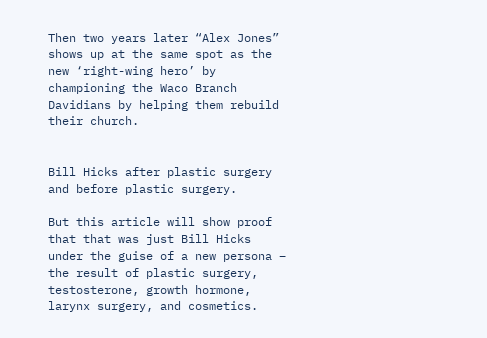Then two years later “Alex Jones” shows up at the same spot as the new ‘right-wing hero’ by championing the Waco Branch Davidians by helping them rebuild their church.


Bill Hicks after plastic surgery and before plastic surgery.

But this article will show proof that that was just Bill Hicks under the guise of a new persona – the result of plastic surgery, testosterone, growth hormone, larynx surgery, and cosmetics.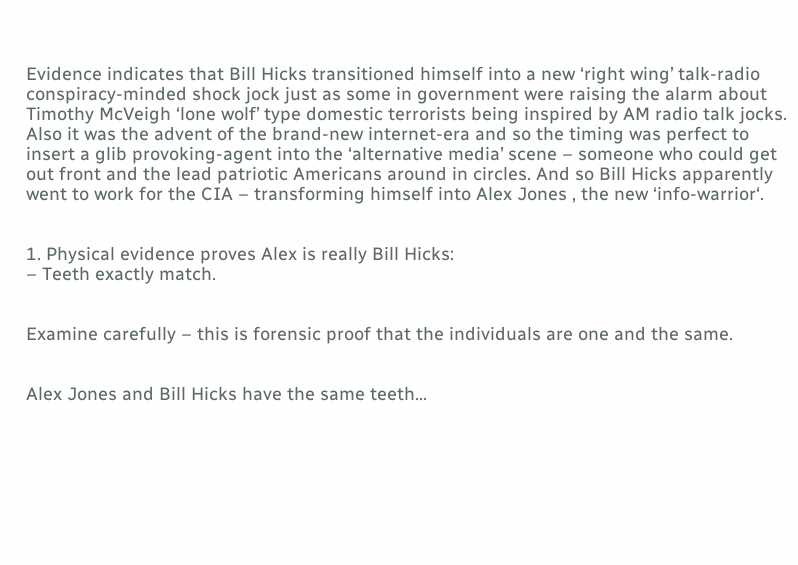Evidence indicates that Bill Hicks transitioned himself into a new ‘right wing’ talk-radio conspiracy-minded shock jock just as some in government were raising the alarm about Timothy McVeigh ‘lone wolf’ type domestic terrorists being inspired by AM radio talk jocks. Also it was the advent of the brand-new internet-era and so the timing was perfect to insert a glib provoking-agent into the ‘alternative media’ scene – someone who could get out front and the lead patriotic Americans around in circles. And so Bill Hicks apparently went to work for the CIA – transforming himself into Alex Jones , the new ‘info-warrior‘.


1. Physical evidence proves Alex is really Bill Hicks:
– Teeth exactly match.


Examine carefully – this is forensic proof that the individuals are one and the same.


Alex Jones and Bill Hicks have the same teeth…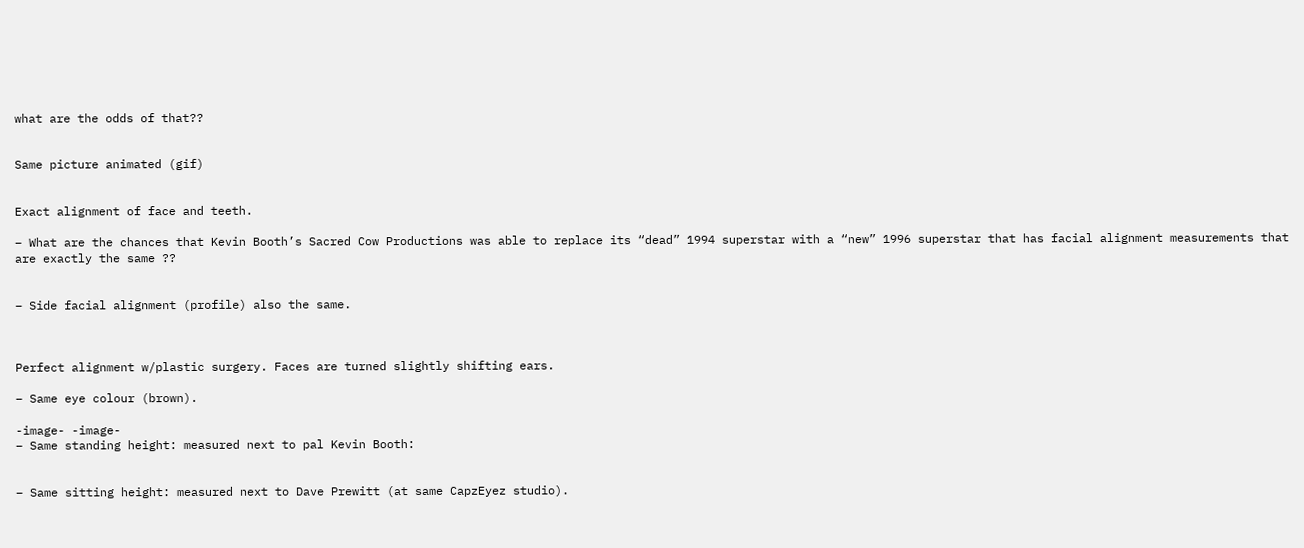what are the odds of that??


Same picture animated (gif)


Exact alignment of face and teeth.

– What are the chances that Kevin Booth’s Sacred Cow Productions was able to replace its “dead” 1994 superstar with a “new” 1996 superstar that has facial alignment measurements that are exactly the same ??


– Side facial alignment (profile) also the same.



Perfect alignment w/plastic surgery. Faces are turned slightly shifting ears.

– Same eye colour (brown).

-image- -image-
– Same standing height: measured next to pal Kevin Booth:


– Same sitting height: measured next to Dave Prewitt (at same CapzEyez studio).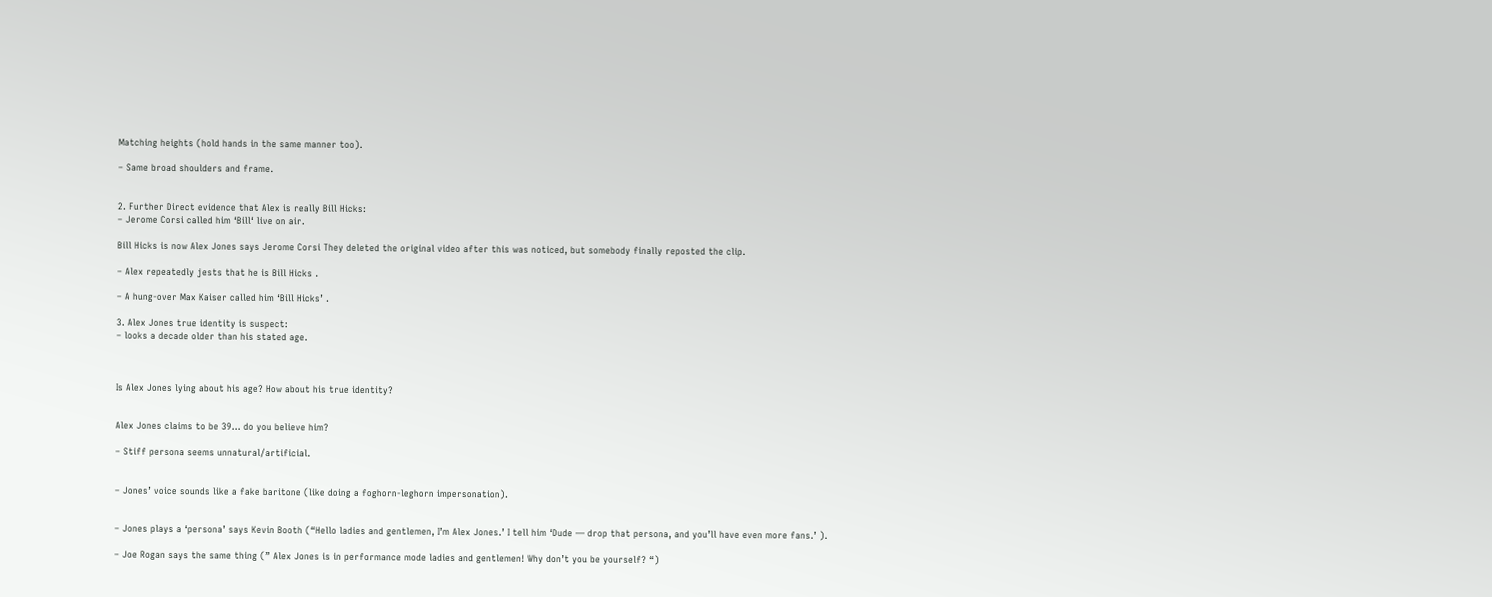Matching heights (hold hands in the same manner too).

– Same broad shoulders and frame.


2. Further Direct evidence that Alex is really Bill Hicks:
– Jerome Corsi called him ‘Bill‘ live on air.

Bill Hicks is now Alex Jones says Jerome Corsi They deleted the original video after this was noticed, but somebody finally reposted the clip.

– Alex repeatedly jests that he is Bill Hicks .

– A hung-over Max Kaiser called him ‘Bill Hicks’ .

3. Alex Jones true identity is suspect:
– looks a decade older than his stated age.



Is Alex Jones lying about his age? How about his true identity?


Alex Jones claims to be 39… do you believe him?

– Stiff persona seems unnatural/artificial.


– Jones’ voice sounds like a fake baritone (like doing a foghorn-leghorn impersonation).


– Jones plays a ‘persona’ says Kevin Booth (“Hello ladies and gentlemen, I’m Alex Jones.’ I tell him ‘Dude — drop that persona, and you’ll have even more fans.’ ).

– Joe Rogan says the same thing (” Alex Jones is in performance mode ladies and gentlemen! Why don’t you be yourself? “)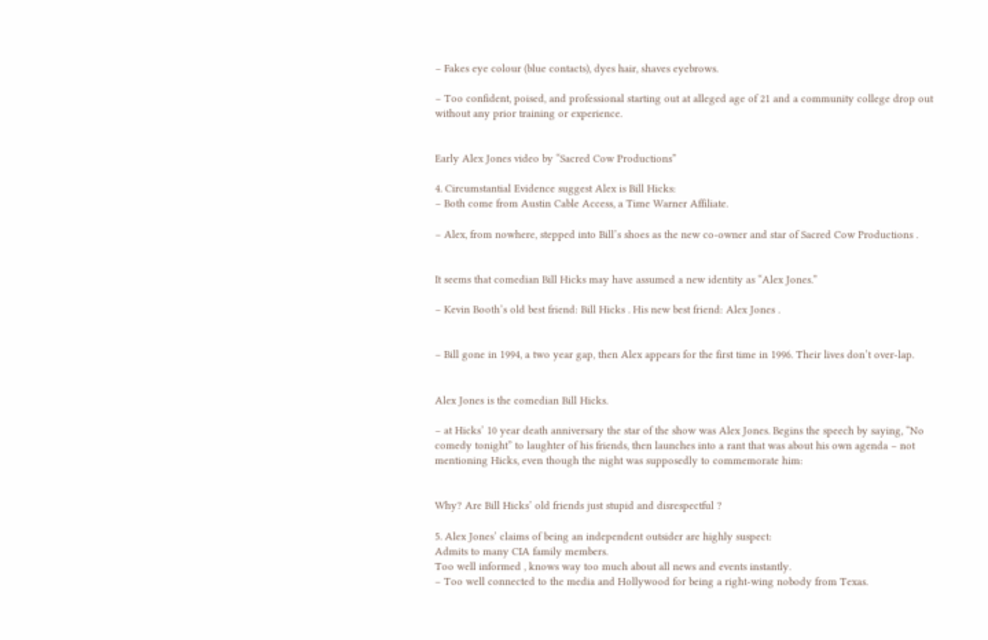– Fakes eye colour (blue contacts), dyes hair, shaves eyebrows.

– Too confident, poised, and professional starting out at alleged age of 21 and a community college drop out without any prior training or experience.


Early Alex Jones video by “Sacred Cow Productions”

4. Circumstantial Evidence suggest Alex is Bill Hicks:
– Both come from Austin Cable Access, a Time Warner Affiliate.

– Alex, from nowhere, stepped into Bill’s shoes as the new co-owner and star of Sacred Cow Productions .


It seems that comedian Bill Hicks may have assumed a new identity as “Alex Jones.”

– Kevin Booth’s old best friend: Bill Hicks . His new best friend: Alex Jones .


– Bill gone in 1994, a two year gap, then Alex appears for the first time in 1996. Their lives don’t over-lap.


Alex Jones is the comedian Bill Hicks.

– at Hicks’ 10 year death anniversary the star of the show was Alex Jones. Begins the speech by saying, “No comedy tonight” to laughter of his friends, then launches into a rant that was about his own agenda – not mentioning Hicks, even though the night was supposedly to commemorate him:


Why? Are Bill Hicks’ old friends just stupid and disrespectful ?

5. Alex Jones’ claims of being an independent outsider are highly suspect:
Admits to many CIA family members.
Too well informed , knows way too much about all news and events instantly.
– Too well connected to the media and Hollywood for being a right-wing nobody from Texas.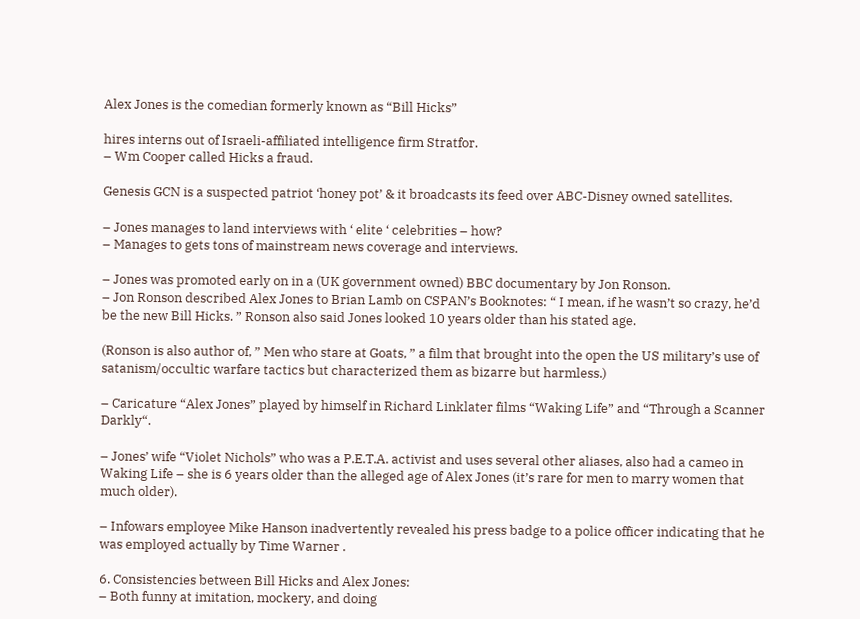Alex Jones is the comedian formerly known as “Bill Hicks”

hires interns out of Israeli-affiliated intelligence firm Stratfor.
– Wm Cooper called Hicks a fraud.

Genesis GCN is a suspected patriot ‘honey pot’ & it broadcasts its feed over ABC-Disney owned satellites.

– Jones manages to land interviews with ‘ elite ‘ celebrities – how?
– Manages to gets tons of mainstream news coverage and interviews.

– Jones was promoted early on in a (UK government owned) BBC documentary by Jon Ronson.
– Jon Ronson described Alex Jones to Brian Lamb on CSPAN’s Booknotes: “ I mean, if he wasn’t so crazy, he’d be the new Bill Hicks. ” Ronson also said Jones looked 10 years older than his stated age.

(Ronson is also author of, ” Men who stare at Goats, ” a film that brought into the open the US military’s use of satanism/occultic warfare tactics but characterized them as bizarre but harmless.)

– Caricature “Alex Jones” played by himself in Richard Linklater films “Waking Life” and “Through a Scanner Darkly“.

– Jones’ wife “Violet Nichols” who was a P.E.T.A. activist and uses several other aliases, also had a cameo in Waking Life – she is 6 years older than the alleged age of Alex Jones (it’s rare for men to marry women that much older).

– Infowars employee Mike Hanson inadvertently revealed his press badge to a police officer indicating that he was employed actually by Time Warner .

6. Consistencies between Bill Hicks and Alex Jones:
– Both funny at imitation, mockery, and doing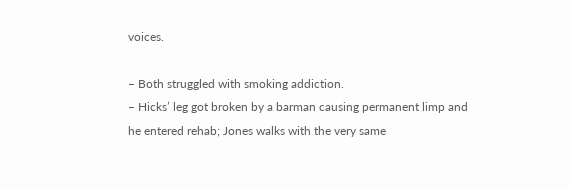voices.

– Both struggled with smoking addiction.
– Hicks’ leg got broken by a barman causing permanent limp and he entered rehab; Jones walks with the very same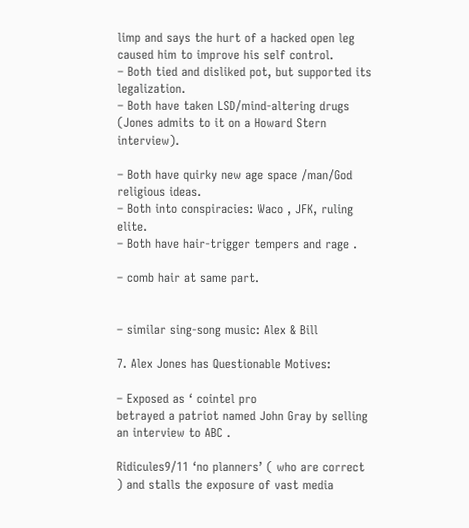limp and says the hurt of a hacked open leg caused him to improve his self control.
– Both tied and disliked pot, but supported its legalization.
– Both have taken LSD/mind-altering drugs (Jones admits to it on a Howard Stern interview).

– Both have quirky new age space /man/God religious ideas.
– Both into conspiracies: Waco , JFK, ruling elite.
– Both have hair-trigger tempers and rage .

– comb hair at same part.


– similar sing-song music: Alex & Bill

7. Alex Jones has Questionable Motives:

– Exposed as ‘ cointel pro
betrayed a patriot named John Gray by selling an interview to ABC .

Ridicules9/11 ‘no planners’ ( who are correct ) and stalls the exposure of vast media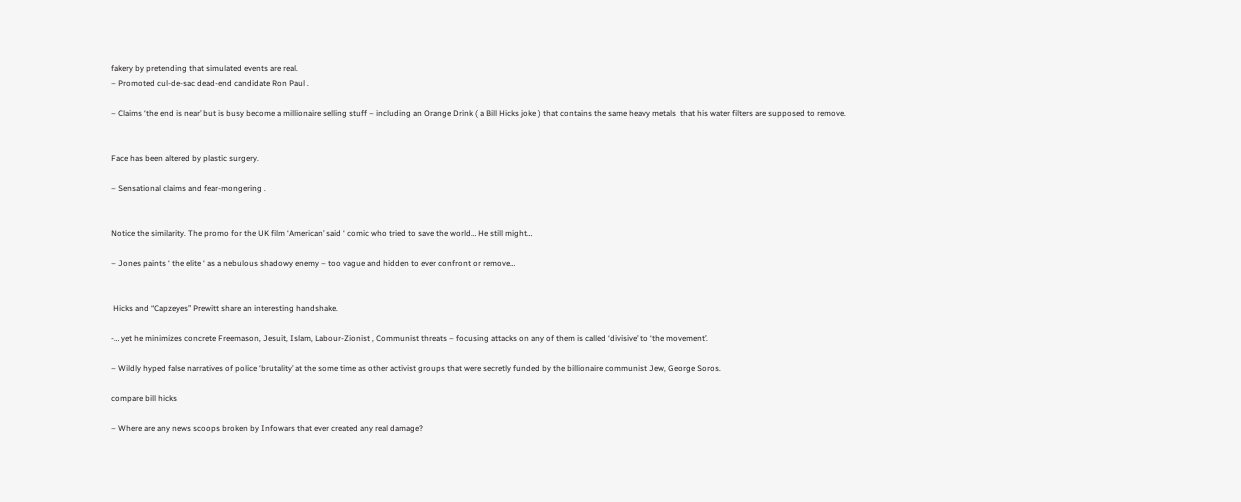fakery by pretending that simulated events are real.
– Promoted cul-de-sac dead-end candidate Ron Paul .

– Claims ‘the end is near’ but is busy become a millionaire selling stuff – including an Orange Drink ( a Bill Hicks joke ) that contains the same heavy metals  that his water filters are supposed to remove.


Face has been altered by plastic surgery.

– Sensational claims and fear-mongering .


Notice the similarity. The promo for the UK film ‘American’ said ‘ comic who tried to save the world… He still might…

– Jones paints ‘ the elite ‘ as a nebulous shadowy enemy – too vague and hidden to ever confront or remove…


 Hicks and “Capzeyes” Prewitt share an interesting handshake.

-… yet he minimizes concrete Freemason, Jesuit, Islam, Labour-Zionist , Communist threats – focusing attacks on any of them is called ‘divisive’ to ‘the movement’.

– Wildly hyped false narratives of police ‘brutality’ at the some time as other activist groups that were secretly funded by the billionaire communist Jew, George Soros.

compare bill hicks

– Where are any news scoops broken by Infowars that ever created any real damage?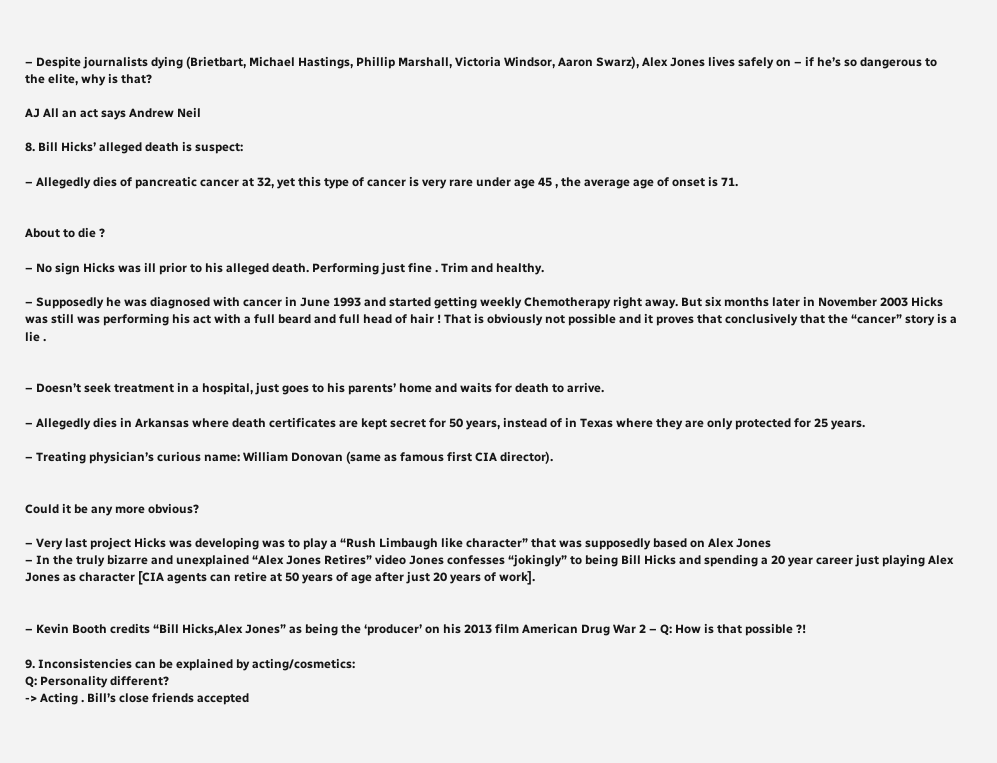– Despite journalists dying (Brietbart, Michael Hastings, Phillip Marshall, Victoria Windsor, Aaron Swarz), Alex Jones lives safely on – if he’s so dangerous to the elite, why is that?

AJ All an act says Andrew Neil

8. Bill Hicks’ alleged death is suspect:

– Allegedly dies of pancreatic cancer at 32, yet this type of cancer is very rare under age 45 , the average age of onset is 71.


About to die ?

– No sign Hicks was ill prior to his alleged death. Performing just fine . Trim and healthy.

– Supposedly he was diagnosed with cancer in June 1993 and started getting weekly Chemotherapy right away. But six months later in November 2003 Hicks was still was performing his act with a full beard and full head of hair ! That is obviously not possible and it proves that conclusively that the “cancer” story is a lie .


– Doesn’t seek treatment in a hospital, just goes to his parents’ home and waits for death to arrive.

– Allegedly dies in Arkansas where death certificates are kept secret for 50 years, instead of in Texas where they are only protected for 25 years.

– Treating physician’s curious name: William Donovan (same as famous first CIA director).


Could it be any more obvious?

– Very last project Hicks was developing was to play a “Rush Limbaugh like character” that was supposedly based on Alex Jones
– In the truly bizarre and unexplained “Alex Jones Retires” video Jones confesses “jokingly” to being Bill Hicks and spending a 20 year career just playing Alex Jones as character [CIA agents can retire at 50 years of age after just 20 years of work].


– Kevin Booth credits “Bill Hicks,Alex Jones” as being the ‘producer’ on his 2013 film American Drug War 2 – Q: How is that possible ?!

9. Inconsistencies can be explained by acting/cosmetics:
Q: Personality different?
-> Acting . Bill’s close friends accepted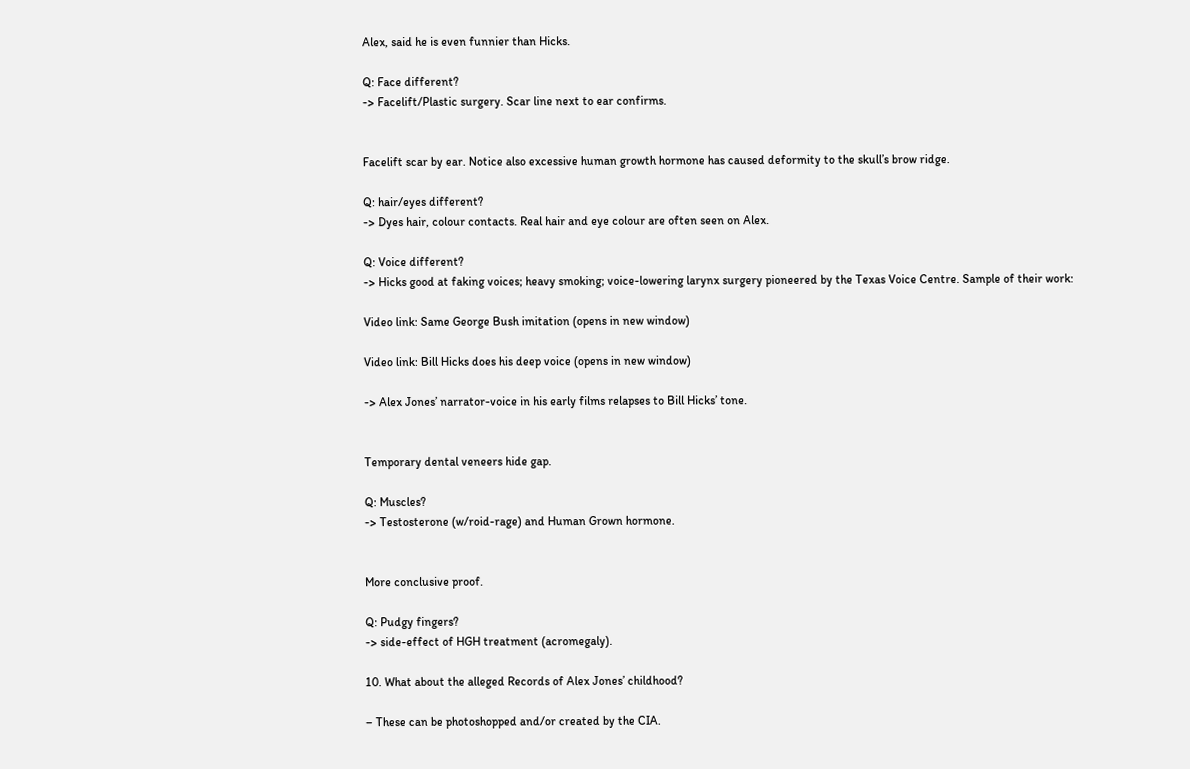Alex, said he is even funnier than Hicks.

Q: Face different?
-> Facelift/Plastic surgery. Scar line next to ear confirms.


Facelift scar by ear. Notice also excessive human growth hormone has caused deformity to the skull’s brow ridge.

Q: hair/eyes different?
-> Dyes hair, colour contacts. Real hair and eye colour are often seen on Alex.

Q: Voice different?
-> Hicks good at faking voices; heavy smoking; voice-lowering larynx surgery pioneered by the Texas Voice Centre. Sample of their work:

Video link: Same George Bush imitation (opens in new window)

Video link: Bill Hicks does his deep voice (opens in new window)

-> Alex Jones’ narrator-voice in his early films relapses to Bill Hicks’ tone.


Temporary dental veneers hide gap.

Q: Muscles?
-> Testosterone (w/roid-rage) and Human Grown hormone.


More conclusive proof.

Q: Pudgy fingers?
-> side-effect of HGH treatment (acromegaly).

10. What about the alleged Records of Alex Jones’ childhood?

– These can be photoshopped and/or created by the CIA.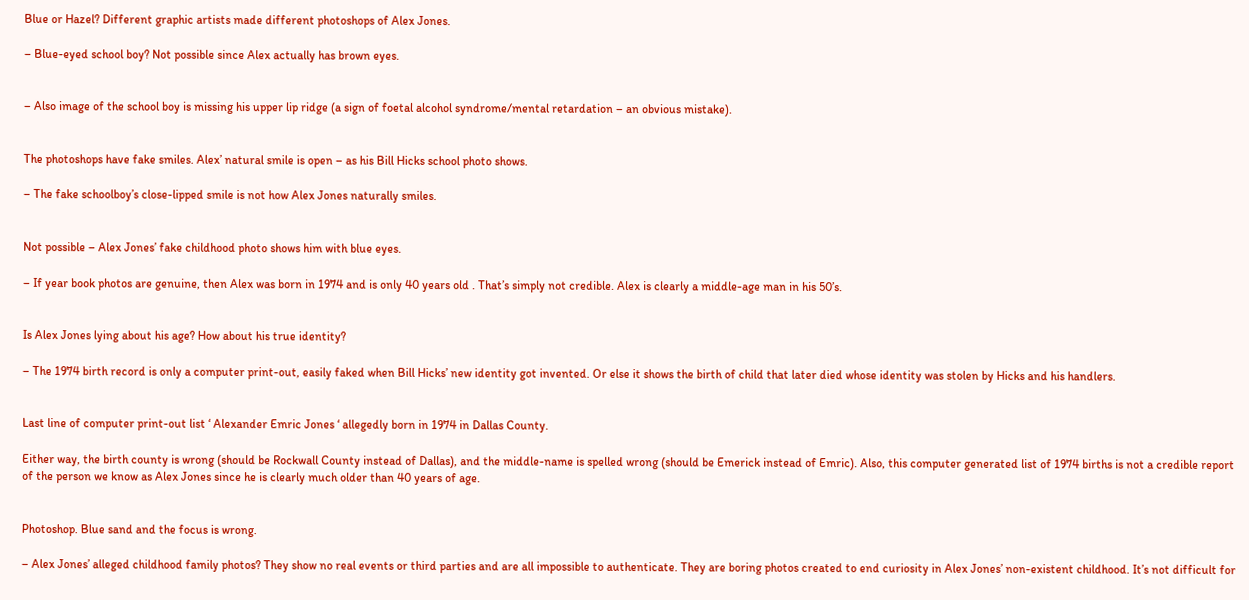Blue or Hazel? Different graphic artists made different photoshops of Alex Jones.

– Blue-eyed school boy? Not possible since Alex actually has brown eyes.


– Also image of the school boy is missing his upper lip ridge (a sign of foetal alcohol syndrome/mental retardation – an obvious mistake).


The photoshops have fake smiles. Alex’ natural smile is open – as his Bill Hicks school photo shows.

– The fake schoolboy’s close-lipped smile is not how Alex Jones naturally smiles.


Not possible – Alex Jones’ fake childhood photo shows him with blue eyes.

– If year book photos are genuine, then Alex was born in 1974 and is only 40 years old . That’s simply not credible. Alex is clearly a middle-age man in his 50’s.


Is Alex Jones lying about his age? How about his true identity?

– The 1974 birth record is only a computer print-out, easily faked when Bill Hicks’ new identity got invented. Or else it shows the birth of child that later died whose identity was stolen by Hicks and his handlers.


Last line of computer print-out list ‘ Alexander Emric Jones ‘ allegedly born in 1974 in Dallas County.

Either way, the birth county is wrong (should be Rockwall County instead of Dallas), and the middle-name is spelled wrong (should be Emerick instead of Emric). Also, this computer generated list of 1974 births is not a credible report of the person we know as Alex Jones since he is clearly much older than 40 years of age.


Photoshop. Blue sand and the focus is wrong.

– Alex Jones’ alleged childhood family photos? They show no real events or third parties and are all impossible to authenticate. They are boring photos created to end curiosity in Alex Jones’ non-existent childhood. It’s not difficult for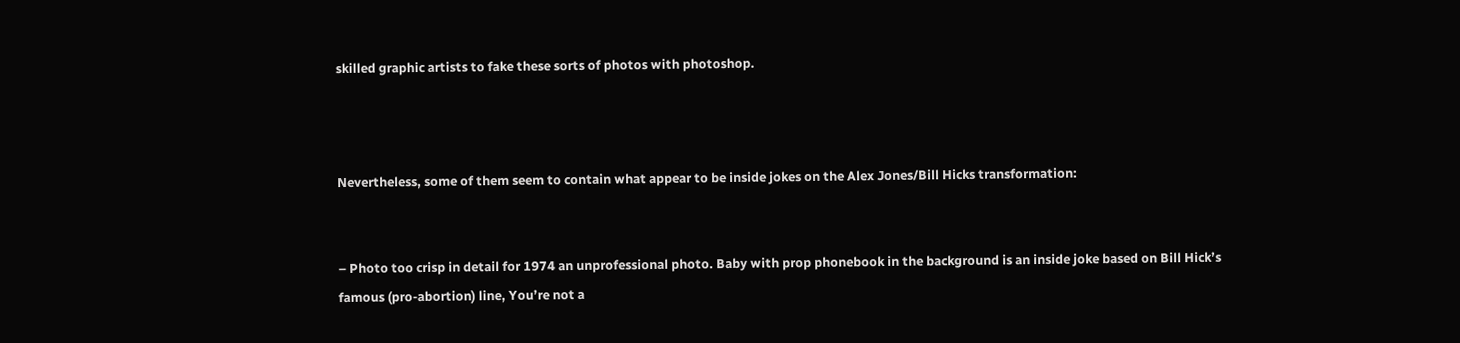skilled graphic artists to fake these sorts of photos with photoshop.



Nevertheless, some of them seem to contain what appear to be inside jokes on the Alex Jones/Bill Hicks transformation:


– Photo too crisp in detail for 1974 an unprofessional photo. Baby with prop phonebook in the background is an inside joke based on Bill Hick’s famous (pro-abortion) line, You’re not a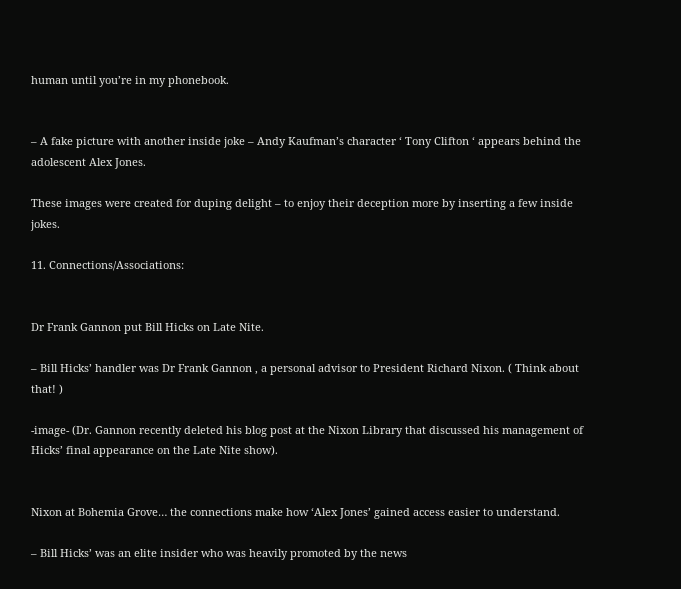human until you’re in my phonebook.


– A fake picture with another inside joke – Andy Kaufman’s character ‘ Tony Clifton ‘ appears behind the adolescent Alex Jones.

These images were created for duping delight – to enjoy their deception more by inserting a few inside jokes.

11. Connections/Associations:


Dr Frank Gannon put Bill Hicks on Late Nite.

– Bill Hicks’ handler was Dr Frank Gannon , a personal advisor to President Richard Nixon. ( Think about that! )

-image- (Dr. Gannon recently deleted his blog post at the Nixon Library that discussed his management of Hicks’ final appearance on the Late Nite show).


Nixon at Bohemia Grove… the connections make how ‘Alex Jones’ gained access easier to understand.

– Bill Hicks’ was an elite insider who was heavily promoted by the news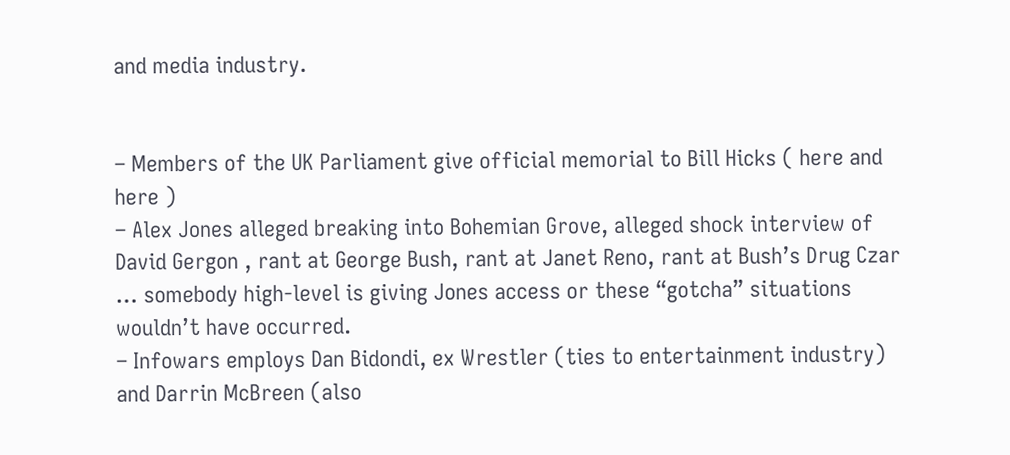and media industry.


– Members of the UK Parliament give official memorial to Bill Hicks ( here and here )
– Alex Jones alleged breaking into Bohemian Grove, alleged shock interview of David Gergon , rant at George Bush, rant at Janet Reno, rant at Bush’s Drug Czar … somebody high-level is giving Jones access or these “gotcha” situations wouldn’t have occurred.
– Infowars employs Dan Bidondi, ex Wrestler (ties to entertainment industry) and Darrin McBreen (also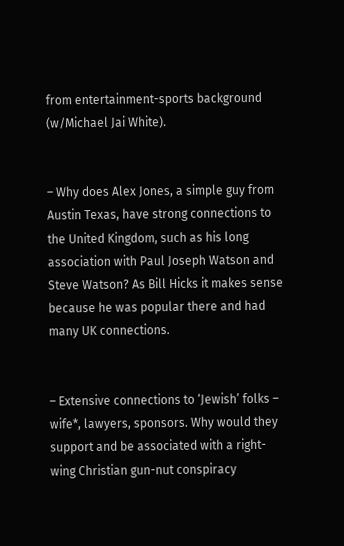from entertainment-sports background (w/Michael Jai White).


– Why does Alex Jones, a simple guy from Austin Texas, have strong connections to the United Kingdom, such as his long association with Paul Joseph Watson and Steve Watson? As Bill Hicks it makes sense because he was popular there and had many UK connections.


– Extensive connections to ‘Jewish’ folks – wife*, lawyers, sponsors. Why would they support and be associated with a right-wing Christian gun-nut conspiracy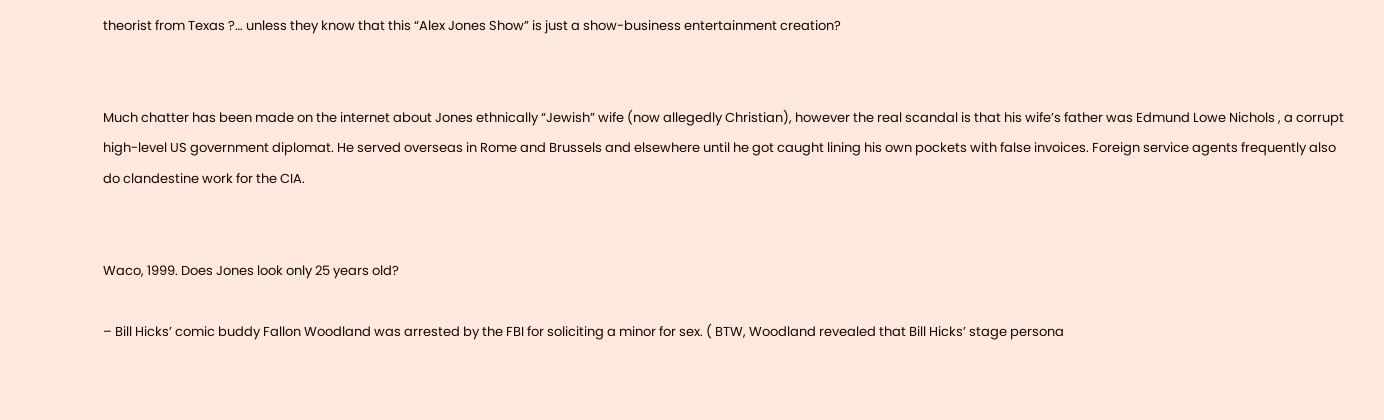theorist from Texas ?… unless they know that this “Alex Jones Show” is just a show-business entertainment creation?


Much chatter has been made on the internet about Jones ethnically “Jewish” wife (now allegedly Christian), however the real scandal is that his wife’s father was Edmund Lowe Nichols , a corrupt high-level US government diplomat. He served overseas in Rome and Brussels and elsewhere until he got caught lining his own pockets with false invoices. Foreign service agents frequently also do clandestine work for the CIA.


Waco, 1999. Does Jones look only 25 years old?

– Bill Hicks’ comic buddy Fallon Woodland was arrested by the FBI for soliciting a minor for sex. ( BTW, Woodland revealed that Bill Hicks’ stage persona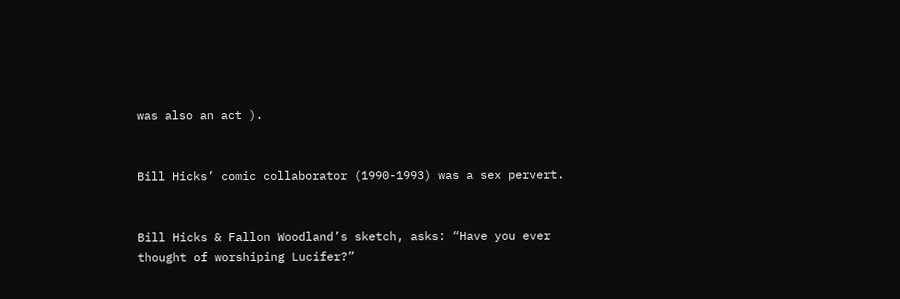was also an act ).


Bill Hicks’ comic collaborator (1990-1993) was a sex pervert.


Bill Hicks & Fallon Woodland’s sketch, asks: “Have you ever thought of worshiping Lucifer?”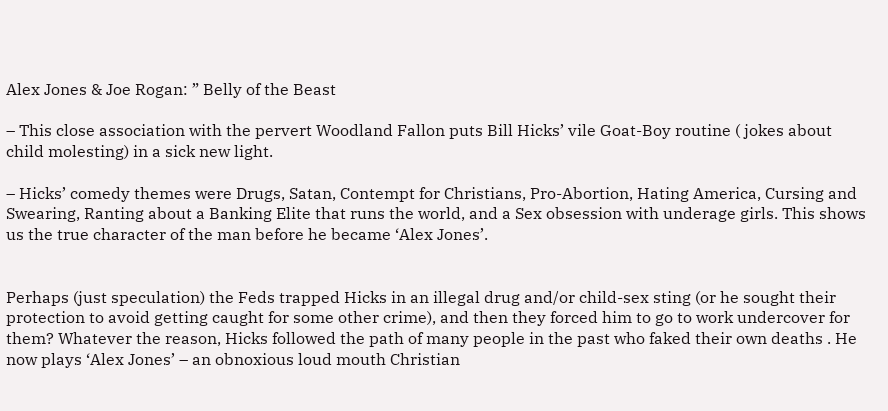Alex Jones & Joe Rogan: ” Belly of the Beast

– This close association with the pervert Woodland Fallon puts Bill Hicks’ vile Goat-Boy routine ( jokes about child molesting) in a sick new light.

– Hicks’ comedy themes were Drugs, Satan, Contempt for Christians, Pro-Abortion, Hating America, Cursing and Swearing, Ranting about a Banking Elite that runs the world, and a Sex obsession with underage girls. This shows us the true character of the man before he became ‘Alex Jones’.


Perhaps (just speculation) the Feds trapped Hicks in an illegal drug and/or child-sex sting (or he sought their protection to avoid getting caught for some other crime), and then they forced him to go to work undercover for them? Whatever the reason, Hicks followed the path of many people in the past who faked their own deaths . He now plays ‘Alex Jones’ – an obnoxious loud mouth Christian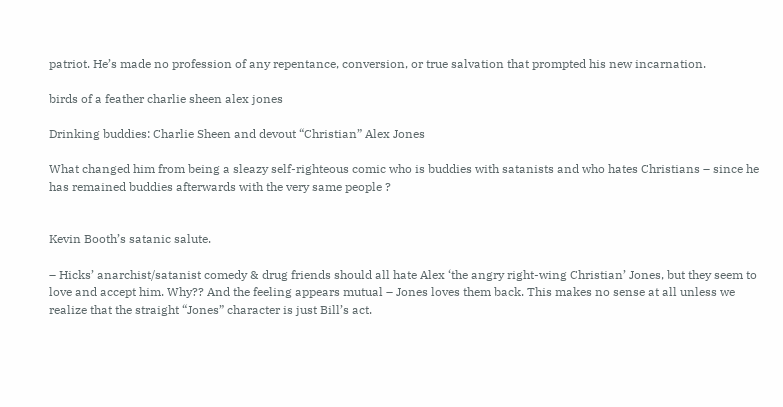patriot. He’s made no profession of any repentance, conversion, or true salvation that prompted his new incarnation.

birds of a feather charlie sheen alex jones

Drinking buddies: Charlie Sheen and devout “Christian” Alex Jones

What changed him from being a sleazy self-righteous comic who is buddies with satanists and who hates Christians – since he has remained buddies afterwards with the very same people ?


Kevin Booth’s satanic salute.

– Hicks’ anarchist/satanist comedy & drug friends should all hate Alex ‘the angry right-wing Christian’ Jones, but they seem to love and accept him. Why?? And the feeling appears mutual – Jones loves them back. This makes no sense at all unless we realize that the straight “Jones” character is just Bill’s act.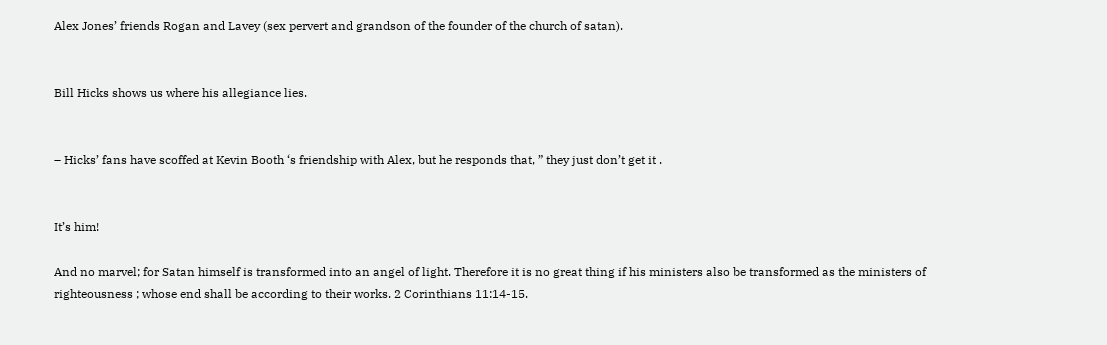Alex Jones’ friends Rogan and Lavey (sex pervert and grandson of the founder of the church of satan).


Bill Hicks shows us where his allegiance lies.


– Hicks’ fans have scoffed at Kevin Booth ‘s friendship with Alex, but he responds that, ” they just don’t get it .


It’s him!

And no marvel; for Satan himself is transformed into an angel of light. Therefore it is no great thing if his ministers also be transformed as the ministers of righteousness ; whose end shall be according to their works. 2 Corinthians 11:14-15.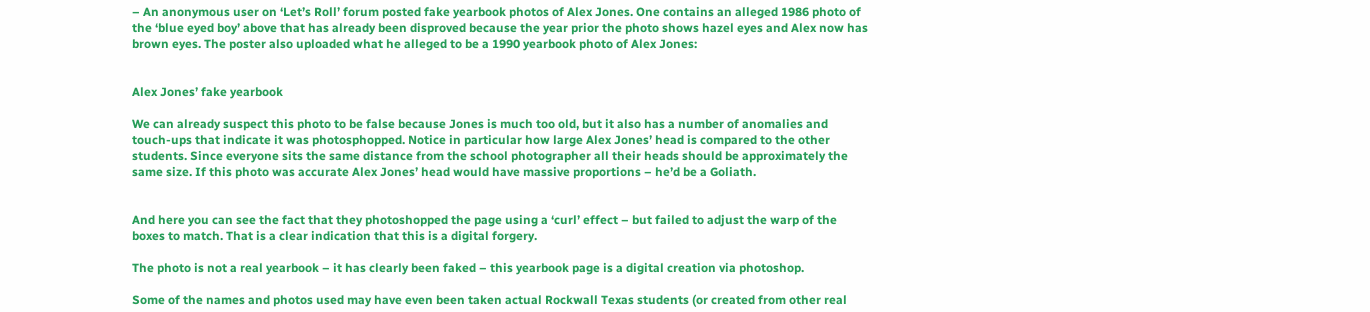– An anonymous user on ‘Let’s Roll’ forum posted fake yearbook photos of Alex Jones. One contains an alleged 1986 photo of the ‘blue eyed boy’ above that has already been disproved because the year prior the photo shows hazel eyes and Alex now has brown eyes. The poster also uploaded what he alleged to be a 1990 yearbook photo of Alex Jones:


Alex Jones’ fake yearbook

We can already suspect this photo to be false because Jones is much too old, but it also has a number of anomalies and touch-ups that indicate it was photosphopped. Notice in particular how large Alex Jones’ head is compared to the other students. Since everyone sits the same distance from the school photographer all their heads should be approximately the same size. If this photo was accurate Alex Jones’ head would have massive proportions – he’d be a Goliath.


And here you can see the fact that they photoshopped the page using a ‘curl’ effect – but failed to adjust the warp of the boxes to match. That is a clear indication that this is a digital forgery.

The photo is not a real yearbook – it has clearly been faked – this yearbook page is a digital creation via photoshop.

Some of the names and photos used may have even been taken actual Rockwall Texas students (or created from other real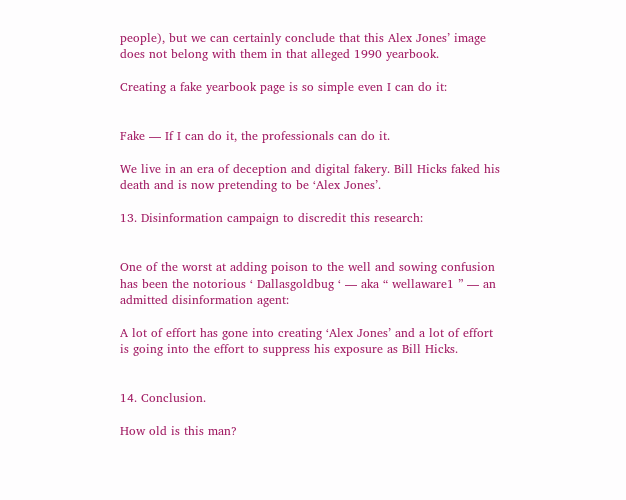people), but we can certainly conclude that this Alex Jones’ image does not belong with them in that alleged 1990 yearbook.

Creating a fake yearbook page is so simple even I can do it:


Fake — If I can do it, the professionals can do it.

We live in an era of deception and digital fakery. Bill Hicks faked his death and is now pretending to be ‘Alex Jones’.

13. Disinformation campaign to discredit this research:


One of the worst at adding poison to the well and sowing confusion has been the notorious ‘ Dallasgoldbug ‘ — aka “ wellaware1 ” — an admitted disinformation agent:

A lot of effort has gone into creating ‘Alex Jones’ and a lot of effort is going into the effort to suppress his exposure as Bill Hicks.


14. Conclusion.

How old is this man?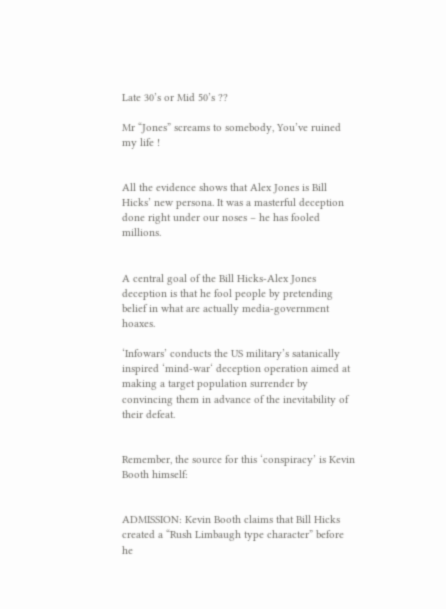Late 30’s or Mid 50’s ??

Mr “Jones” screams to somebody, You’ve ruined my life !


All the evidence shows that Alex Jones is Bill Hicks’ new persona. It was a masterful deception done right under our noses – he has fooled millions.


A central goal of the Bill Hicks-Alex Jones deception is that he fool people by pretending belief in what are actually media-government hoaxes.

‘Infowars’ conducts the US military’s satanically inspired ‘mind-war‘ deception operation aimed at making a target population surrender by convincing them in advance of the inevitability of their defeat.


Remember, the source for this ‘conspiracy’ is Kevin Booth himself:


ADMISSION: Kevin Booth claims that Bill Hicks created a “Rush Limbaugh type character” before he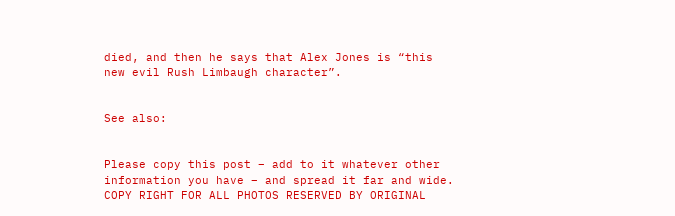died, and then he says that Alex Jones is “this new evil Rush Limbaugh character”.


See also:


Please copy this post – add to it whatever other information you have – and spread it far and wide. COPY RIGHT FOR ALL PHOTOS RESERVED BY ORIGINAL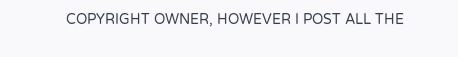COPYRIGHT OWNER, HOWEVER I POST ALL THE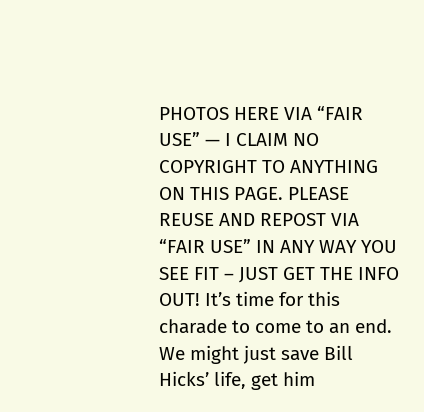PHOTOS HERE VIA “FAIR USE” — I CLAIM NO COPYRIGHT TO ANYTHING ON THIS PAGE. PLEASE REUSE AND REPOST VIA “FAIR USE” IN ANY WAY YOU SEE FIT – JUST GET THE INFO OUT! It’s time for this charade to come to an end. We might just save Bill Hicks’ life, get him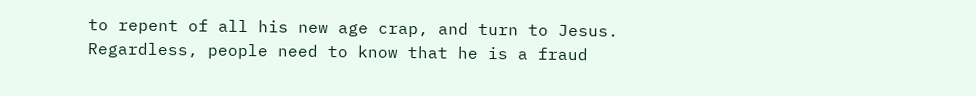to repent of all his new age crap, and turn to Jesus. Regardless, people need to know that he is a fraud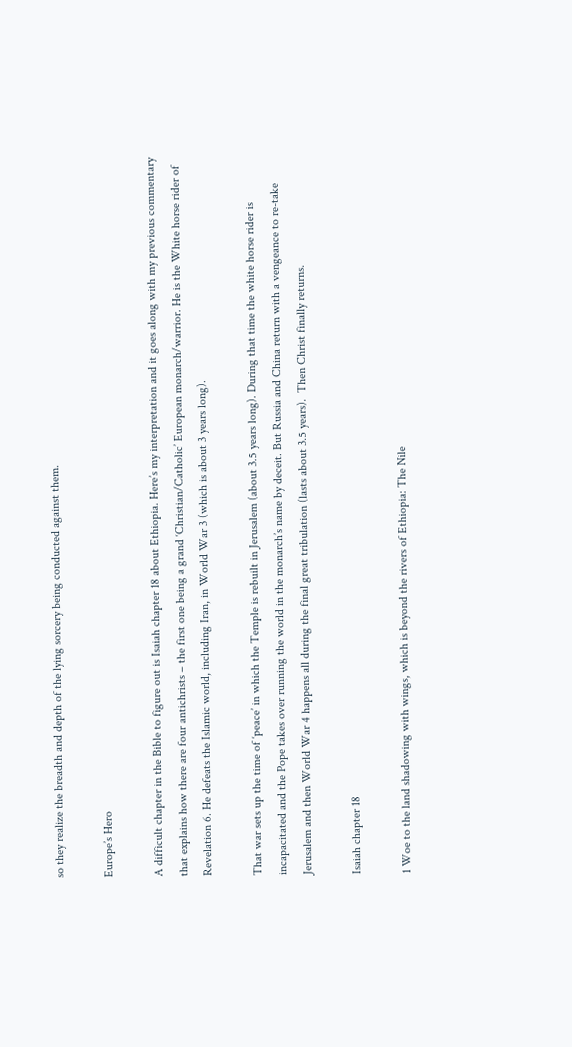so they realize the breadth and depth of the lying sorcery being conducted against them.

Europe’s Hero

A difficult chapter in the Bible to figure out is Isaiah chapter 18 about Ethiopia. Here’s my interpretation and it goes along with my previous commentary that explains how there are four antichrists – the first one being a grand ‘Christian/Catholic’ European monarch/warrior. He is the White horse rider of Revelation 6. He defeats the Islamic world, including Iran, in World War 3 (which is about 3 years long).

That war sets up the time of ‘peace’ in which the Temple is rebuilt in Jerusalem (about 3.5 years long). During that time the white horse rider is incapacitated and the Pope takes over running the world in the monarch’s name by deceit. But Russia and China return with a vengeance to re-take Jerusalem and then World War 4 happens all during the final great tribulation (lasts about 3.5 years).  Then Christ finally returns.

Isaiah chapter 18

1 Woe to the land shadowing with wings, which is beyond the rivers of Ethiopia: The Nile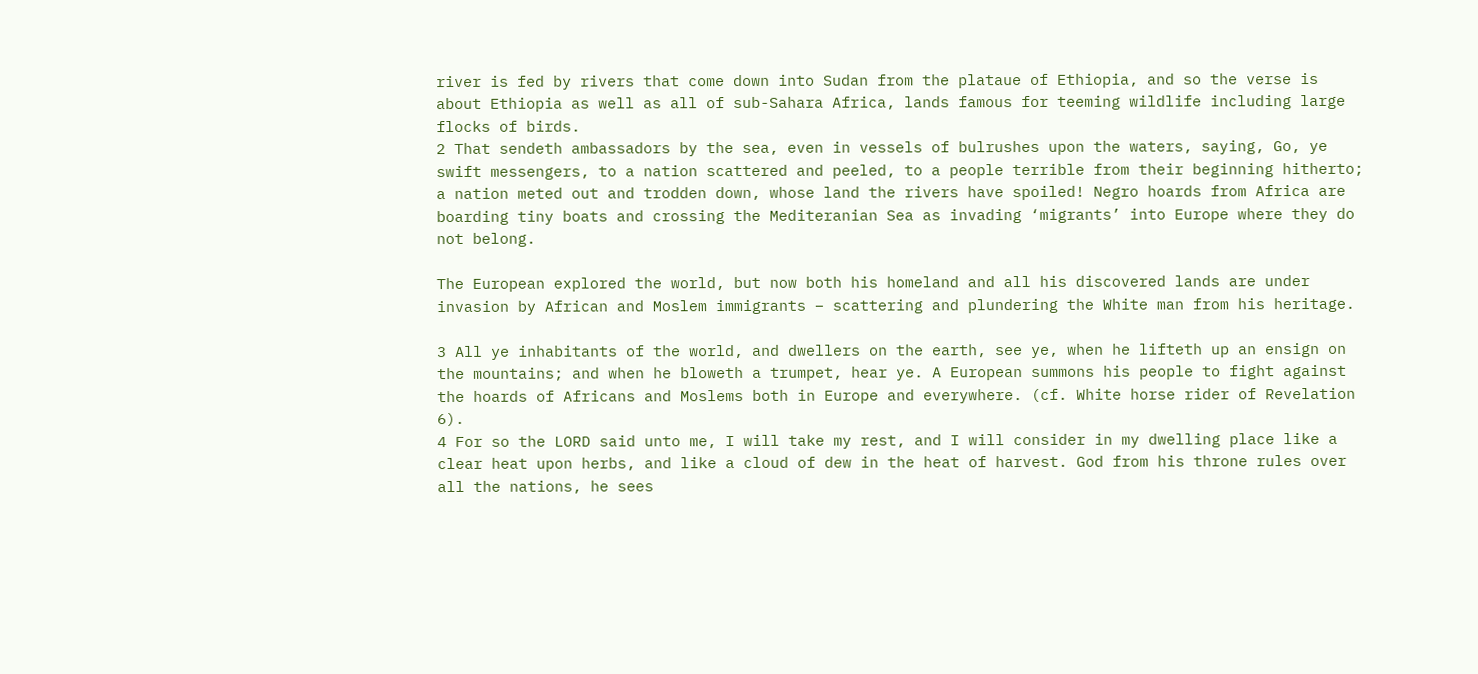river is fed by rivers that come down into Sudan from the plataue of Ethiopia, and so the verse is about Ethiopia as well as all of sub-Sahara Africa, lands famous for teeming wildlife including large flocks of birds.
2 That sendeth ambassadors by the sea, even in vessels of bulrushes upon the waters, saying, Go, ye swift messengers, to a nation scattered and peeled, to a people terrible from their beginning hitherto; a nation meted out and trodden down, whose land the rivers have spoiled! Negro hoards from Africa are boarding tiny boats and crossing the Mediteranian Sea as invading ‘migrants’ into Europe where they do not belong.

The European explored the world, but now both his homeland and all his discovered lands are under invasion by African and Moslem immigrants – scattering and plundering the White man from his heritage.

3 All ye inhabitants of the world, and dwellers on the earth, see ye, when he lifteth up an ensign on the mountains; and when he bloweth a trumpet, hear ye. A European summons his people to fight against the hoards of Africans and Moslems both in Europe and everywhere. (cf. White horse rider of Revelation 6).
4 For so the LORD said unto me, I will take my rest, and I will consider in my dwelling place like a clear heat upon herbs, and like a cloud of dew in the heat of harvest. God from his throne rules over all the nations, he sees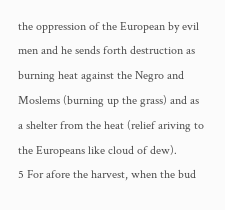the oppression of the European by evil men and he sends forth destruction as burning heat against the Negro and Moslems (burning up the grass) and as a shelter from the heat (relief ariving to the Europeans like cloud of dew).
5 For afore the harvest, when the bud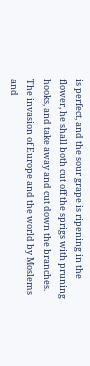is perfect, and the sour grape is ripening in the flower, he shall both cut off the sprigs with pruning hooks, and take away and cut down the branches. The invasion of Europe and the world by Moslems and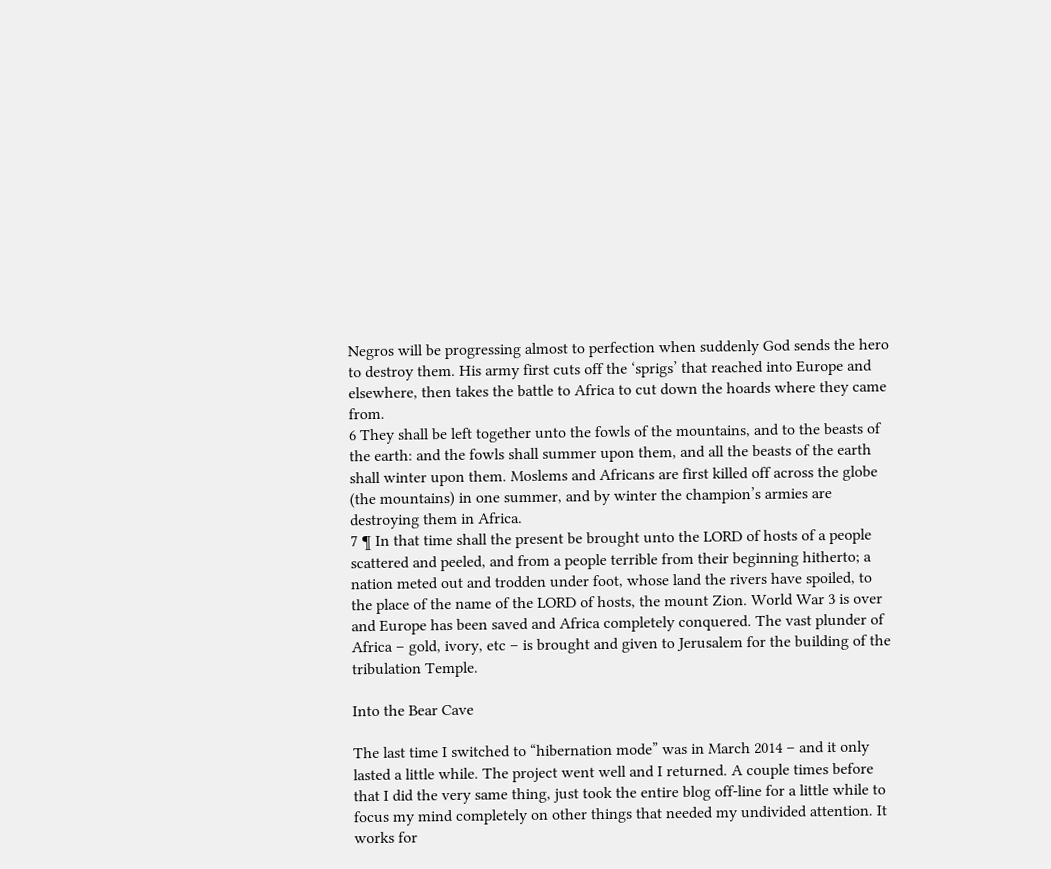Negros will be progressing almost to perfection when suddenly God sends the hero to destroy them. His army first cuts off the ‘sprigs’ that reached into Europe and elsewhere, then takes the battle to Africa to cut down the hoards where they came from.
6 They shall be left together unto the fowls of the mountains, and to the beasts of the earth: and the fowls shall summer upon them, and all the beasts of the earth shall winter upon them. Moslems and Africans are first killed off across the globe (the mountains) in one summer, and by winter the champion’s armies are destroying them in Africa.
7 ¶ In that time shall the present be brought unto the LORD of hosts of a people scattered and peeled, and from a people terrible from their beginning hitherto; a nation meted out and trodden under foot, whose land the rivers have spoiled, to the place of the name of the LORD of hosts, the mount Zion. World War 3 is over and Europe has been saved and Africa completely conquered. The vast plunder of Africa – gold, ivory, etc – is brought and given to Jerusalem for the building of the tribulation Temple.

Into the Bear Cave

The last time I switched to “hibernation mode” was in March 2014 – and it only lasted a little while. The project went well and I returned. A couple times before that I did the very same thing, just took the entire blog off-line for a little while to focus my mind completely on other things that needed my undivided attention. It works for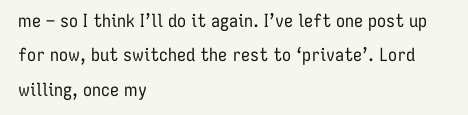me – so I think I’ll do it again. I’ve left one post up for now, but switched the rest to ‘private’. Lord willing, once my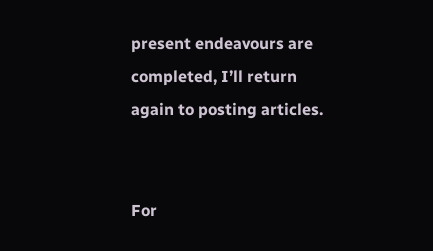present endeavours are completed, I’ll return again to posting articles.


For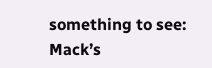something to see: Mack’s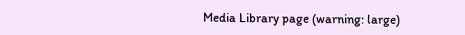Media Library page (warning: large)